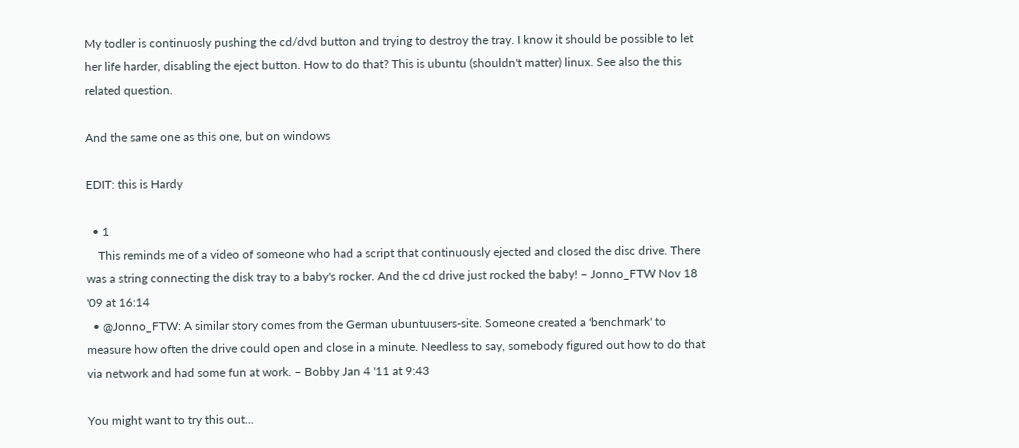My todler is continuosly pushing the cd/dvd button and trying to destroy the tray. I know it should be possible to let her life harder, disabling the eject button. How to do that? This is ubuntu (shouldn't matter) linux. See also the this related question.

And the same one as this one, but on windows

EDIT: this is Hardy

  • 1
    This reminds me of a video of someone who had a script that continuously ejected and closed the disc drive. There was a string connecting the disk tray to a baby's rocker. And the cd drive just rocked the baby! – Jonno_FTW Nov 18 '09 at 16:14
  • @Jonno_FTW: A similar story comes from the German ubuntuusers-site. Someone created a 'benchmark' to measure how often the drive could open and close in a minute. Needless to say, somebody figured out how to do that via network and had some fun at work. – Bobby Jan 4 '11 at 9:43

You might want to try this out...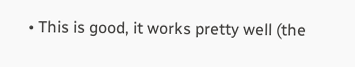• This is good, it works pretty well (the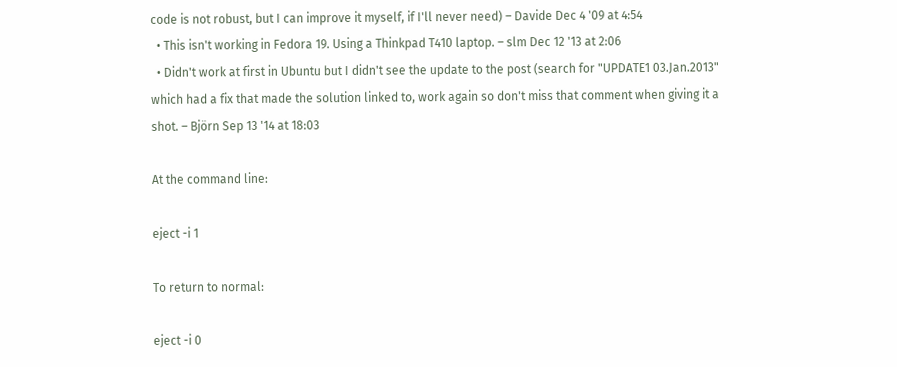code is not robust, but I can improve it myself, if I'll never need) – Davide Dec 4 '09 at 4:54
  • This isn't working in Fedora 19. Using a Thinkpad T410 laptop. – slm Dec 12 '13 at 2:06
  • Didn't work at first in Ubuntu but I didn't see the update to the post (search for "UPDATE1 03.Jan.2013" which had a fix that made the solution linked to, work again so don't miss that comment when giving it a shot. – Björn Sep 13 '14 at 18:03

At the command line:

eject -i 1

To return to normal:

eject -i 0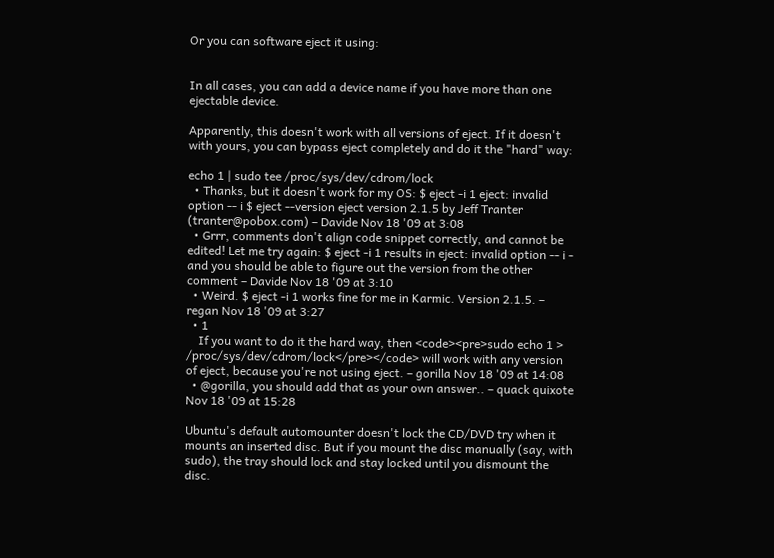Or you can software eject it using:


In all cases, you can add a device name if you have more than one ejectable device.

Apparently, this doesn't work with all versions of eject. If it doesn't with yours, you can bypass eject completely and do it the "hard" way:

echo 1 | sudo tee /proc/sys/dev/cdrom/lock
  • Thanks, but it doesn't work for my OS: $ eject -i 1 eject: invalid option -- i $ eject --version eject version 2.1.5 by Jeff Tranter (tranter@pobox.com) – Davide Nov 18 '09 at 3:08
  • Grrr, comments don't align code snippet correctly, and cannot be edited! Let me try again: $ eject -i 1 results in eject: invalid option -- i - and you should be able to figure out the version from the other comment – Davide Nov 18 '09 at 3:10
  • Weird. $ eject -i 1 works fine for me in Karmic. Version 2.1.5. – regan Nov 18 '09 at 3:27
  • 1
    If you want to do it the hard way, then <code><pre>sudo echo 1 > /proc/sys/dev/cdrom/lock</pre></code> will work with any version of eject, because you're not using eject. – gorilla Nov 18 '09 at 14:08
  • @gorilla, you should add that as your own answer.. – quack quixote Nov 18 '09 at 15:28

Ubuntu's default automounter doesn't lock the CD/DVD try when it mounts an inserted disc. But if you mount the disc manually (say, with sudo), the tray should lock and stay locked until you dismount the disc.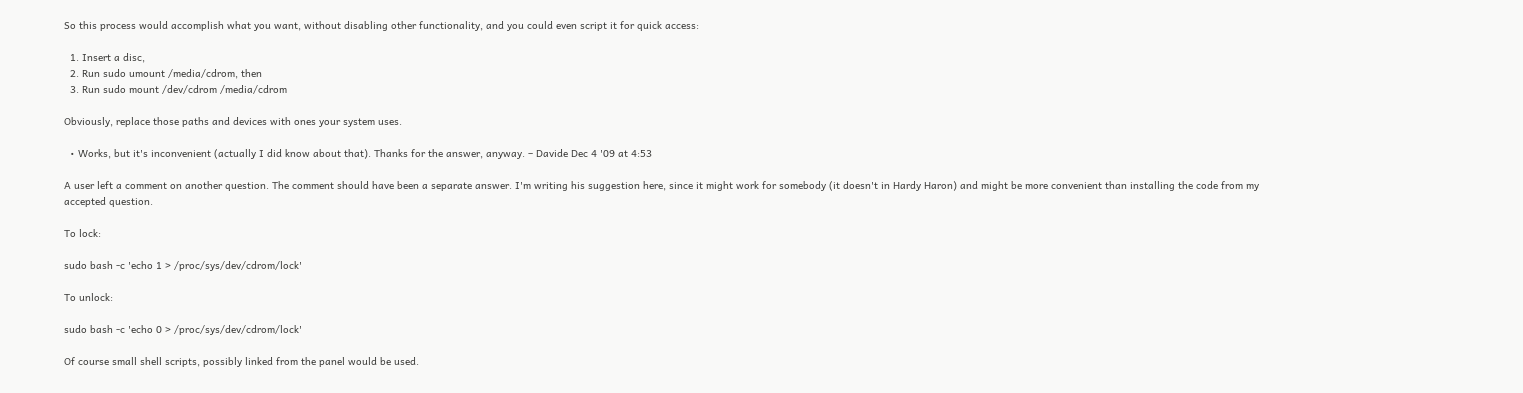So this process would accomplish what you want, without disabling other functionality, and you could even script it for quick access:

  1. Insert a disc,
  2. Run sudo umount /media/cdrom, then
  3. Run sudo mount /dev/cdrom /media/cdrom

Obviously, replace those paths and devices with ones your system uses.

  • Works, but it's inconvenient (actually I did know about that). Thanks for the answer, anyway. – Davide Dec 4 '09 at 4:53

A user left a comment on another question. The comment should have been a separate answer. I'm writing his suggestion here, since it might work for somebody (it doesn't in Hardy Haron) and might be more convenient than installing the code from my accepted question.

To lock:

sudo bash -c 'echo 1 > /proc/sys/dev/cdrom/lock'

To unlock:

sudo bash -c 'echo 0 > /proc/sys/dev/cdrom/lock'

Of course small shell scripts, possibly linked from the panel would be used.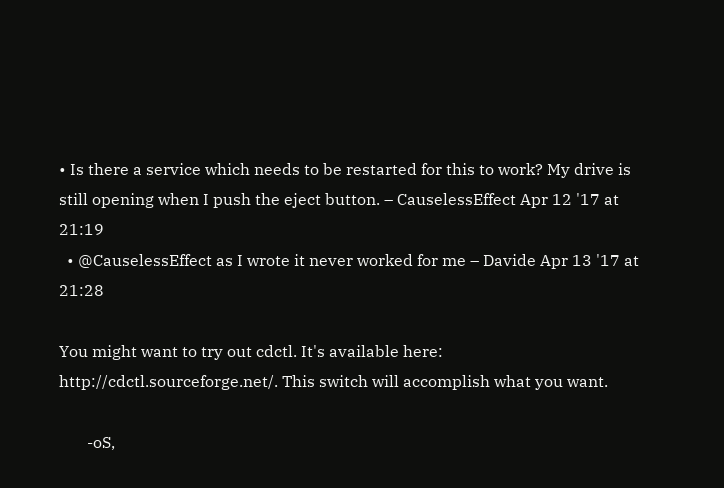• Is there a service which needs to be restarted for this to work? My drive is still opening when I push the eject button. – CauselessEffect Apr 12 '17 at 21:19
  • @CauselessEffect as I wrote it never worked for me – Davide Apr 13 '17 at 21:28

You might want to try out cdctl. It's available here: http://cdctl.sourceforge.net/. This switch will accomplish what you want.

       -oS,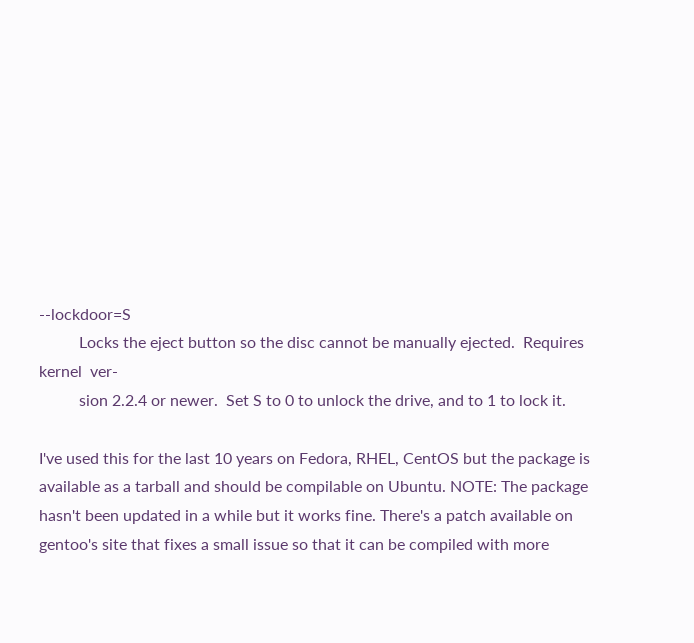--lockdoor=S
          Locks the eject button so the disc cannot be manually ejected.  Requires  kernel  ver‐
          sion 2.2.4 or newer.  Set S to 0 to unlock the drive, and to 1 to lock it.

I've used this for the last 10 years on Fedora, RHEL, CentOS but the package is available as a tarball and should be compilable on Ubuntu. NOTE: The package hasn't been updated in a while but it works fine. There's a patch available on gentoo's site that fixes a small issue so that it can be compiled with more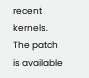recent kernels. The patch is available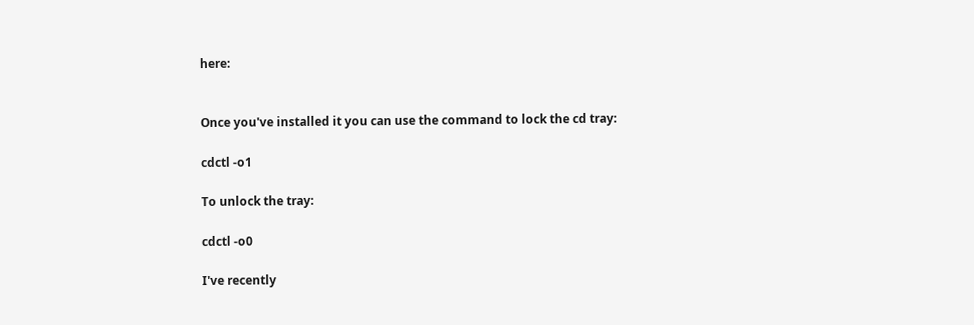here:


Once you've installed it you can use the command to lock the cd tray:

cdctl -o1

To unlock the tray:

cdctl -o0

I've recently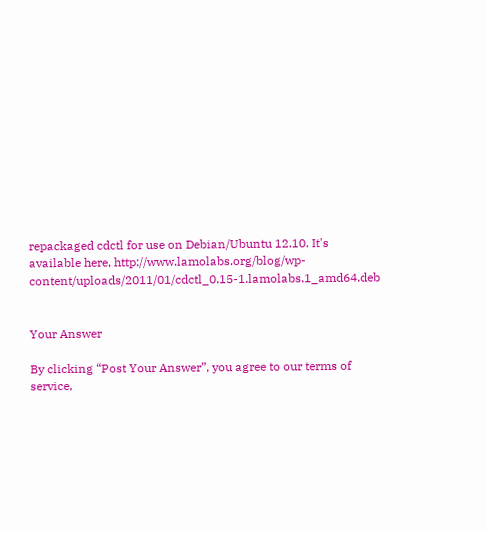repackaged cdctl for use on Debian/Ubuntu 12.10. It's available here, http://www.lamolabs.org/blog/wp-content/uploads/2011/01/cdctl_0.15-1.lamolabs.1_amd64.deb


Your Answer

By clicking “Post Your Answer”, you agree to our terms of service,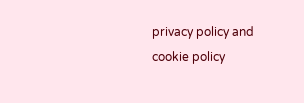privacy policy and cookie policy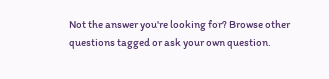Not the answer you're looking for? Browse other questions tagged or ask your own question.